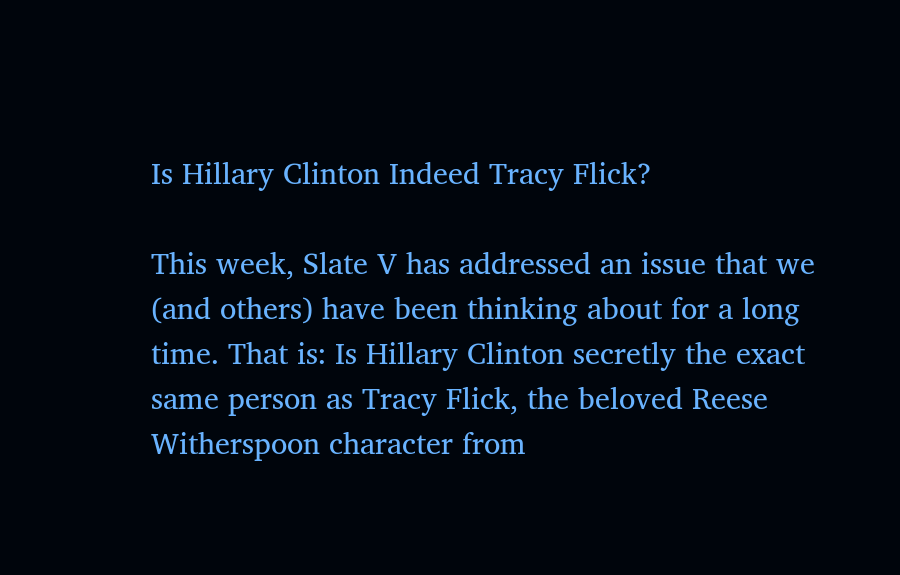Is Hillary Clinton Indeed Tracy Flick?

This week, Slate V has addressed an issue that we (and others) have been thinking about for a long time. That is: Is Hillary Clinton secretly the exact same person as Tracy Flick, the beloved Reese Witherspoon character from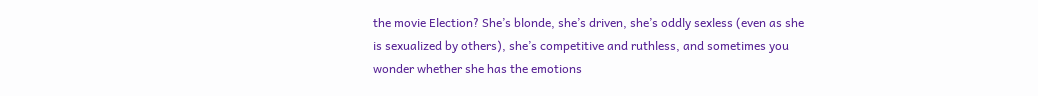the movie Election? She’s blonde, she’s driven, she’s oddly sexless (even as she is sexualized by others), she’s competitive and ruthless, and sometimes you wonder whether she has the emotions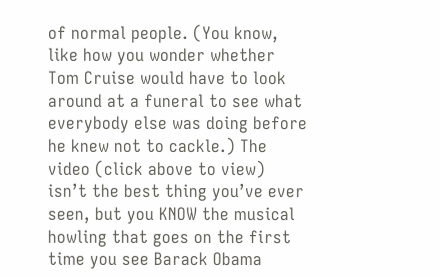of normal people. (You know, like how you wonder whether Tom Cruise would have to look around at a funeral to see what everybody else was doing before he knew not to cackle.) The video (click above to view) isn’t the best thing you’ve ever seen, but you KNOW the musical howling that goes on the first time you see Barack Obama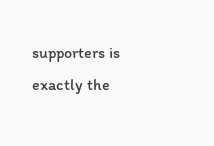supporters is exactly the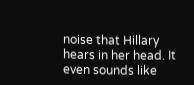noise that Hillary hears in her head. It even sounds like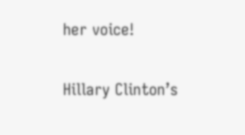her voice!

Hillary Clinton’s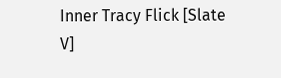Inner Tracy Flick [Slate V]